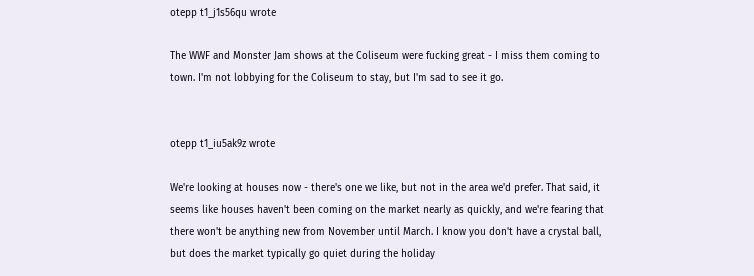otepp t1_j1s56qu wrote

The WWF and Monster Jam shows at the Coliseum were fucking great - I miss them coming to town. I'm not lobbying for the Coliseum to stay, but I'm sad to see it go.


otepp t1_iu5ak9z wrote

We're looking at houses now - there's one we like, but not in the area we'd prefer. That said, it seems like houses haven't been coming on the market nearly as quickly, and we're fearing that there won't be anything new from November until March. I know you don't have a crystal ball, but does the market typically go quiet during the holiday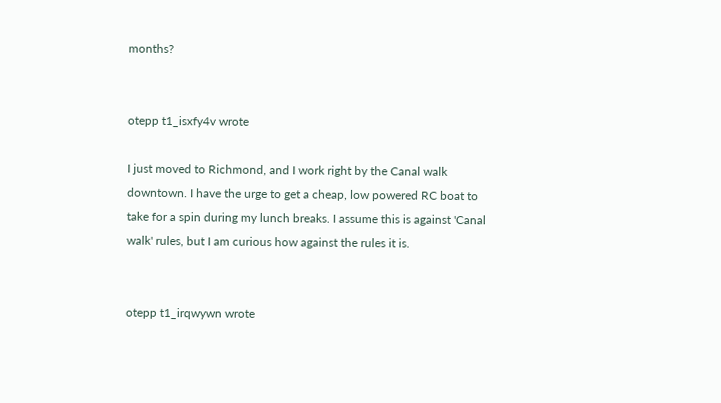months?


otepp t1_isxfy4v wrote

I just moved to Richmond, and I work right by the Canal walk downtown. I have the urge to get a cheap, low powered RC boat to take for a spin during my lunch breaks. I assume this is against 'Canal walk' rules, but I am curious how against the rules it is.


otepp t1_irqwywn wrote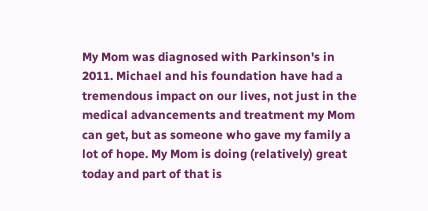My Mom was diagnosed with Parkinson's in 2011. Michael and his foundation have had a tremendous impact on our lives, not just in the medical advancements and treatment my Mom can get, but as someone who gave my family a lot of hope. My Mom is doing (relatively) great today and part of that is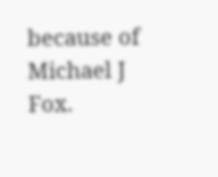because of Michael J Fox.